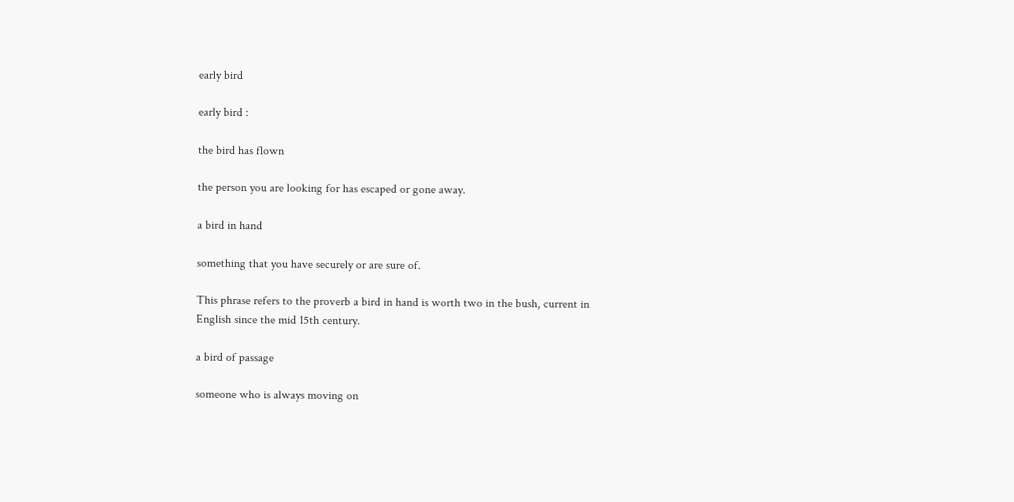early bird

early bird :

the bird has flown

the person you are looking for has escaped or gone away.

a bird in hand

something that you have securely or are sure of.

This phrase refers to the proverb a bird in hand is worth two in the bush, current in English since the mid 15th century.

a bird of passage

someone who is always moving on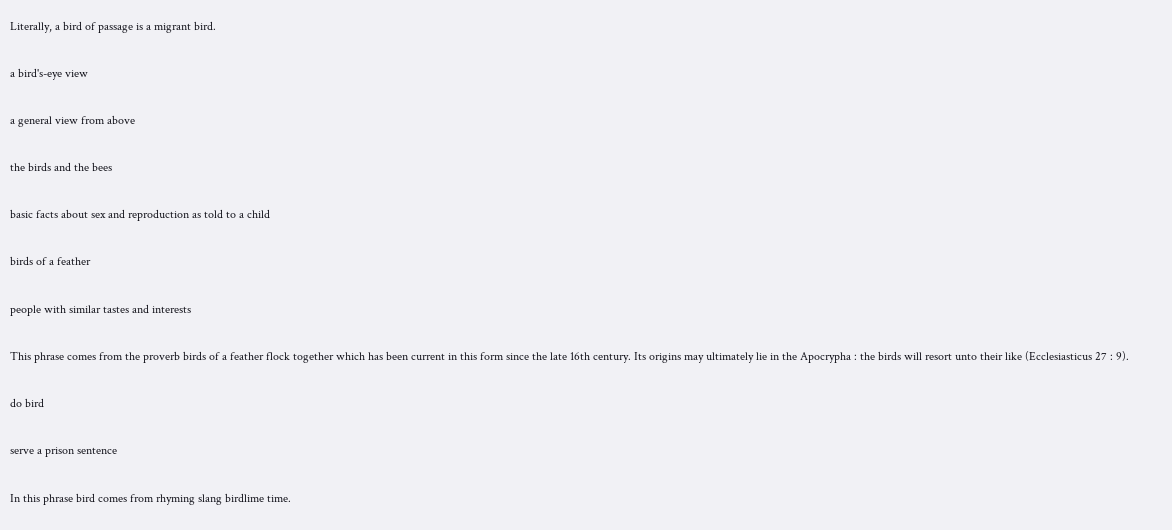Literally, a bird of passage is a migrant bird.

a bird's-eye view

a general view from above

the birds and the bees

basic facts about sex and reproduction as told to a child

birds of a feather

people with similar tastes and interests

This phrase comes from the proverb birds of a feather flock together which has been current in this form since the late 16th century. Its origins may ultimately lie in the Apocrypha : the birds will resort unto their like (Ecclesiasticus 27 : 9).

do bird

serve a prison sentence

In this phrase bird comes from rhyming slang birdlime time.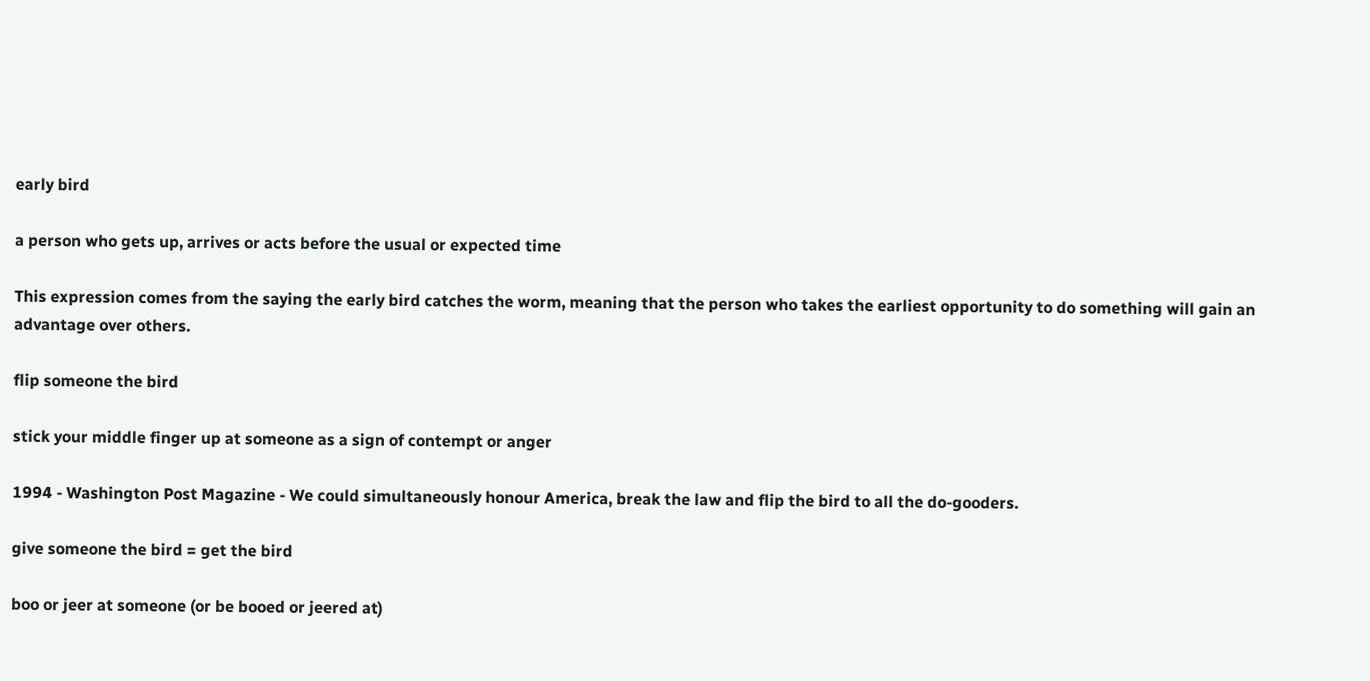early bird

a person who gets up, arrives or acts before the usual or expected time

This expression comes from the saying the early bird catches the worm, meaning that the person who takes the earliest opportunity to do something will gain an advantage over others.

flip someone the bird

stick your middle finger up at someone as a sign of contempt or anger

1994 - Washington Post Magazine - We could simultaneously honour America, break the law and flip the bird to all the do-gooders.

give someone the bird = get the bird

boo or jeer at someone (or be booed or jeered at)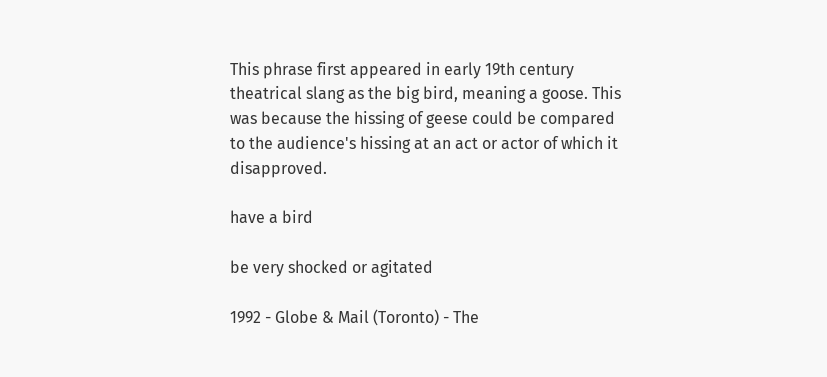This phrase first appeared in early 19th century theatrical slang as the big bird, meaning a goose. This was because the hissing of geese could be compared to the audience's hissing at an act or actor of which it disapproved.

have a bird

be very shocked or agitated

1992 - Globe & Mail (Toronto) - The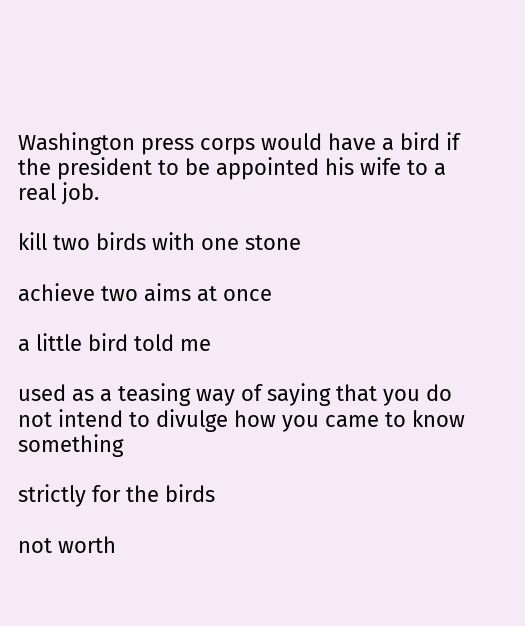Washington press corps would have a bird if the president to be appointed his wife to a real job.

kill two birds with one stone

achieve two aims at once

a little bird told me

used as a teasing way of saying that you do not intend to divulge how you came to know something

strictly for the birds

not worth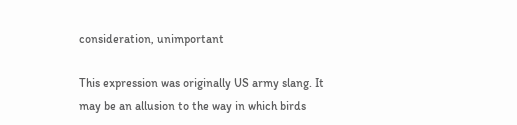consideration, unimportant

This expression was originally US army slang. It may be an allusion to the way in which birds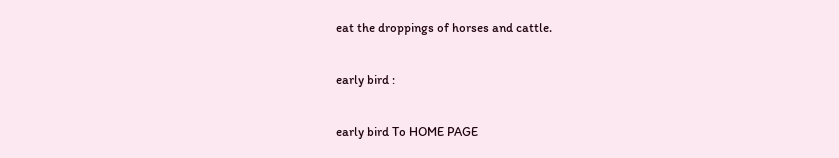eat the droppings of horses and cattle.

early bird :

early bird To HOME PAGE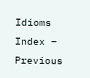Idioms Index – Previous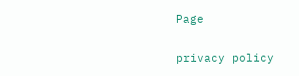Page

privacy policy